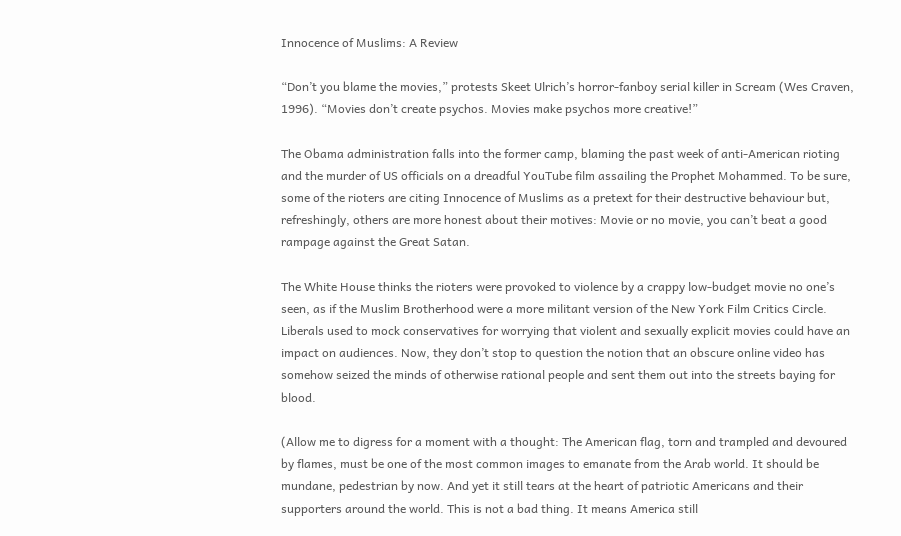Innocence of Muslims: A Review

“Don’t you blame the movies,” protests Skeet Ulrich’s horror-fanboy serial killer in Scream (Wes Craven, 1996). “Movies don’t create psychos. Movies make psychos more creative!”

The Obama administration falls into the former camp, blaming the past week of anti-American rioting and the murder of US officials on a dreadful YouTube film assailing the Prophet Mohammed. To be sure, some of the rioters are citing Innocence of Muslims as a pretext for their destructive behaviour but, refreshingly, others are more honest about their motives: Movie or no movie, you can’t beat a good rampage against the Great Satan.

The White House thinks the rioters were provoked to violence by a crappy low-budget movie no one’s seen, as if the Muslim Brotherhood were a more militant version of the New York Film Critics Circle. Liberals used to mock conservatives for worrying that violent and sexually explicit movies could have an impact on audiences. Now, they don’t stop to question the notion that an obscure online video has somehow seized the minds of otherwise rational people and sent them out into the streets baying for blood.

(Allow me to digress for a moment with a thought: The American flag, torn and trampled and devoured by flames, must be one of the most common images to emanate from the Arab world. It should be mundane, pedestrian by now. And yet it still tears at the heart of patriotic Americans and their supporters around the world. This is not a bad thing. It means America still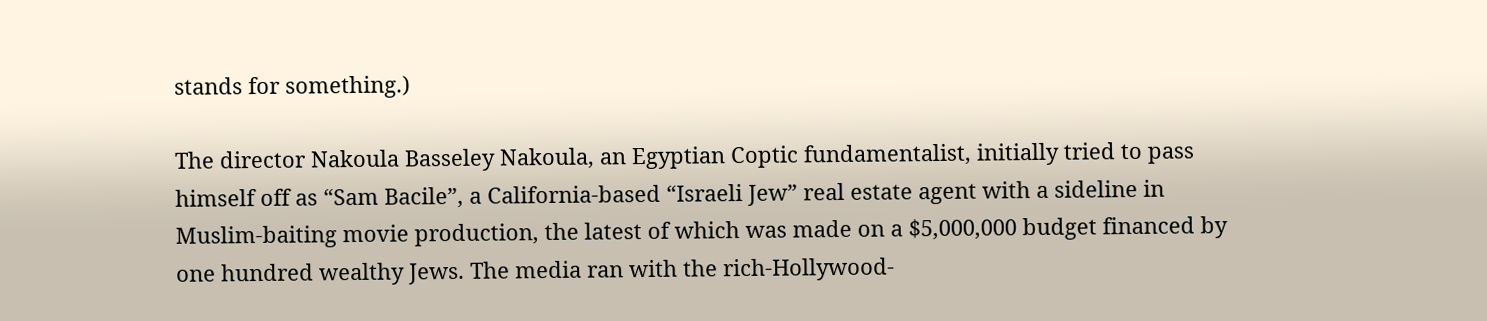stands for something.)

The director Nakoula Basseley Nakoula, an Egyptian Coptic fundamentalist, initially tried to pass himself off as “Sam Bacile”, a California-based “Israeli Jew” real estate agent with a sideline in Muslim-baiting movie production, the latest of which was made on a $5,000,000 budget financed by one hundred wealthy Jews. The media ran with the rich-Hollywood-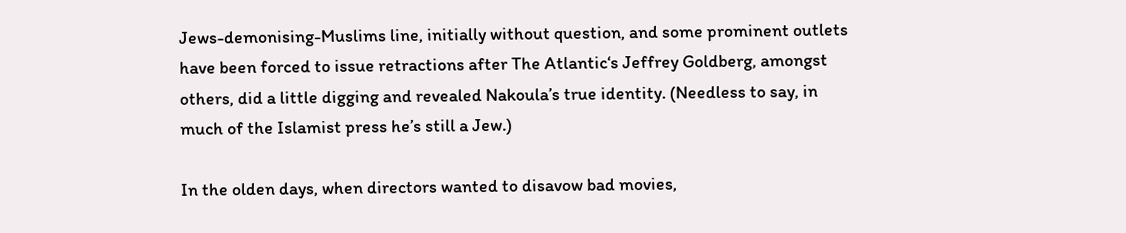Jews-demonising-Muslims line, initially without question, and some prominent outlets have been forced to issue retractions after The Atlantic‘s Jeffrey Goldberg, amongst others, did a little digging and revealed Nakoula’s true identity. (Needless to say, in much of the Islamist press he’s still a Jew.)

In the olden days, when directors wanted to disavow bad movies,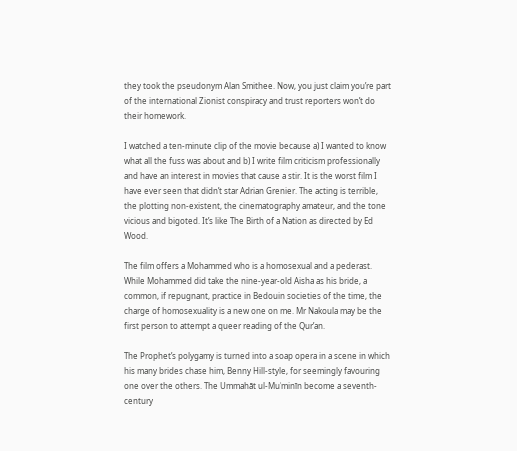they took the pseudonym Alan Smithee. Now, you just claim you’re part of the international Zionist conspiracy and trust reporters won’t do their homework.

I watched a ten-minute clip of the movie because a) I wanted to know what all the fuss was about and b) I write film criticism professionally and have an interest in movies that cause a stir. It is the worst film I have ever seen that didn’t star Adrian Grenier. The acting is terrible, the plotting non-existent, the cinematography amateur, and the tone vicious and bigoted. It’s like The Birth of a Nation as directed by Ed Wood.

The film offers a Mohammed who is a homosexual and a pederast. While Mohammed did take the nine-year-old Aisha as his bride, a common, if repugnant, practice in Bedouin societies of the time, the charge of homosexuality is a new one on me. Mr Nakoula may be the first person to attempt a queer reading of the Qur’an.

The Prophet’s polygamy is turned into a soap opera in a scene in which his many brides chase him, Benny Hill-style, for seemingly favouring one over the others. The Ummahāt ul-Muʾminīn become a seventh-century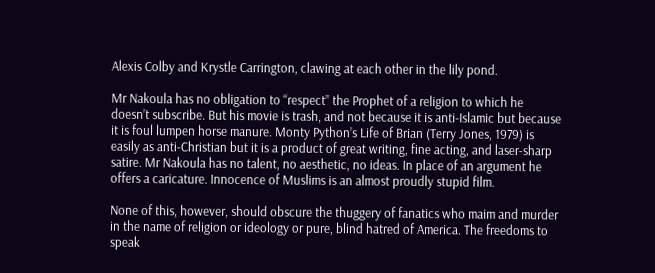Alexis Colby and Krystle Carrington, clawing at each other in the lily pond.

Mr Nakoula has no obligation to “respect” the Prophet of a religion to which he doesn’t subscribe. But his movie is trash, and not because it is anti-Islamic but because it is foul lumpen horse manure. Monty Python’s Life of Brian (Terry Jones, 1979) is easily as anti-Christian but it is a product of great writing, fine acting, and laser-sharp satire. Mr Nakoula has no talent, no aesthetic, no ideas. In place of an argument he offers a caricature. Innocence of Muslims is an almost proudly stupid film.

None of this, however, should obscure the thuggery of fanatics who maim and murder in the name of religion or ideology or pure, blind hatred of America. The freedoms to speak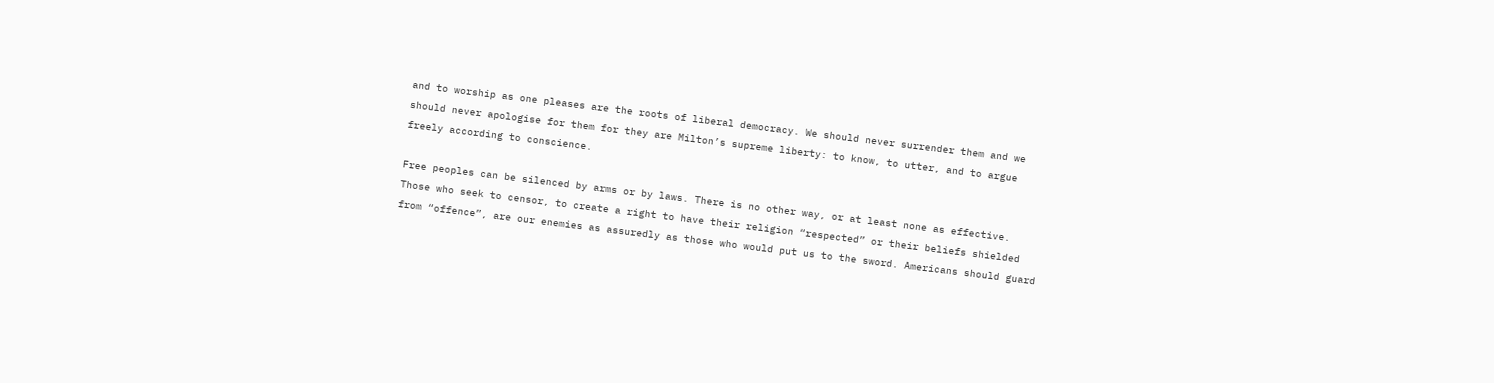and to worship as one pleases are the roots of liberal democracy. We should never surrender them and we should never apologise for them for they are Milton’s supreme liberty: to know, to utter, and to argue freely according to conscience.

Free peoples can be silenced by arms or by laws. There is no other way, or at least none as effective. Those who seek to censor, to create a right to have their religion “respected” or their beliefs shielded from “offence”, are our enemies as assuredly as those who would put us to the sword. Americans should guard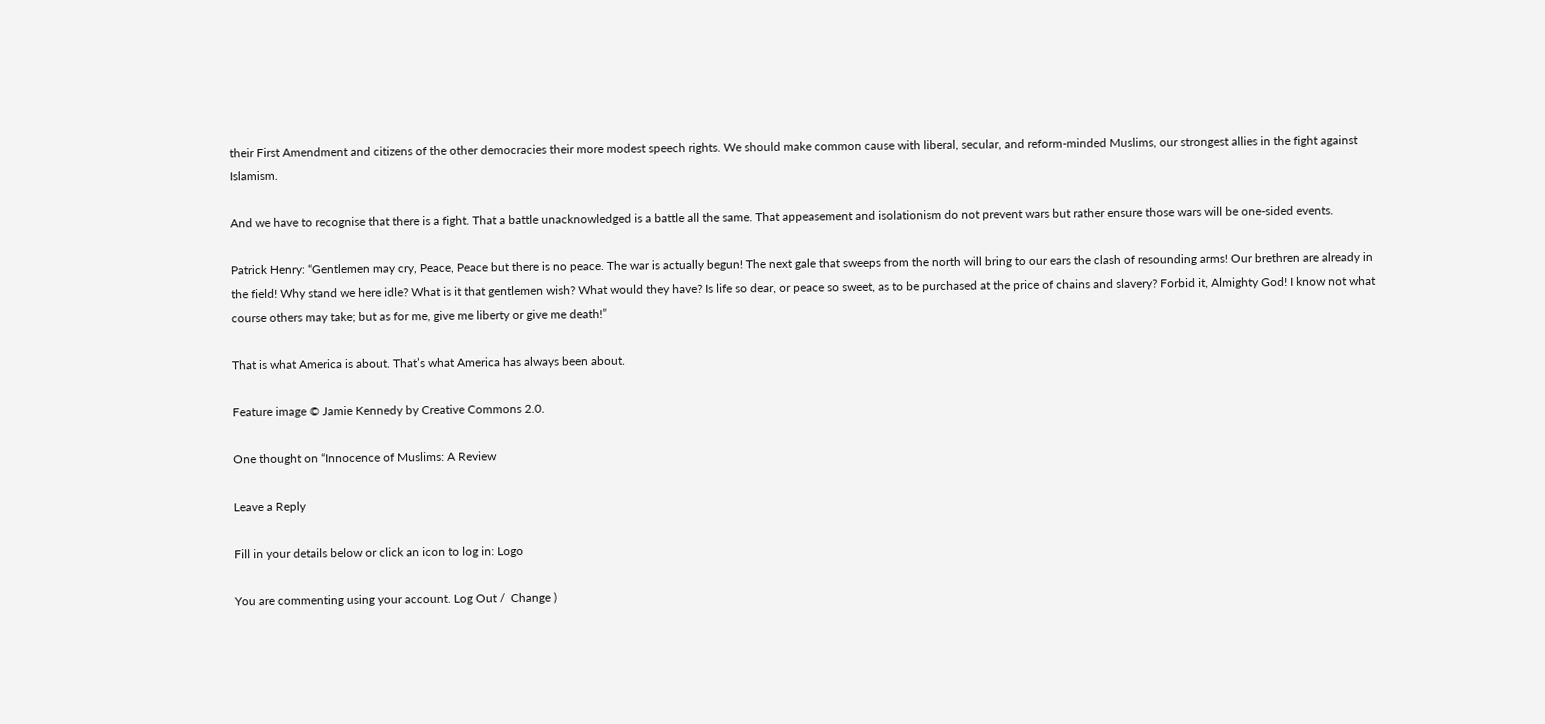their First Amendment and citizens of the other democracies their more modest speech rights. We should make common cause with liberal, secular, and reform-minded Muslims, our strongest allies in the fight against Islamism.

And we have to recognise that there is a fight. That a battle unacknowledged is a battle all the same. That appeasement and isolationism do not prevent wars but rather ensure those wars will be one-sided events.

Patrick Henry: “Gentlemen may cry, Peace, Peace but there is no peace. The war is actually begun! The next gale that sweeps from the north will bring to our ears the clash of resounding arms! Our brethren are already in the field! Why stand we here idle? What is it that gentlemen wish? What would they have? Is life so dear, or peace so sweet, as to be purchased at the price of chains and slavery? Forbid it, Almighty God! I know not what course others may take; but as for me, give me liberty or give me death!”

That is what America is about. That’s what America has always been about.

Feature image © Jamie Kennedy by Creative Commons 2.0.

One thought on “Innocence of Muslims: A Review

Leave a Reply

Fill in your details below or click an icon to log in: Logo

You are commenting using your account. Log Out /  Change )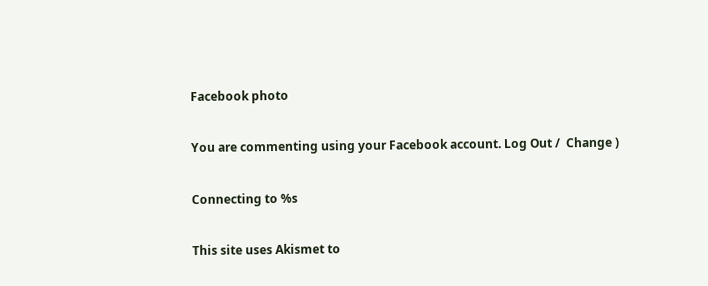Facebook photo

You are commenting using your Facebook account. Log Out /  Change )

Connecting to %s

This site uses Akismet to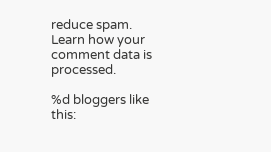reduce spam. Learn how your comment data is processed.

%d bloggers like this: